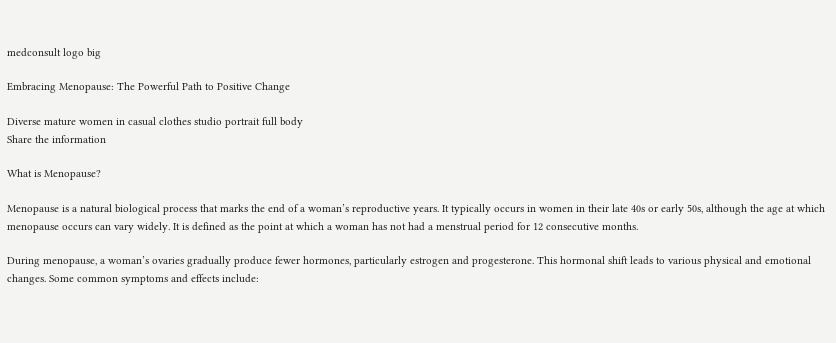medconsult logo big

Embracing Menopause: The Powerful Path to Positive Change

Diverse mature women in casual clothes studio portrait full body
Share the information

What is Menopause?

Menopause is a natural biological process that marks the end of a woman’s reproductive years. It typically occurs in women in their late 40s or early 50s, although the age at which menopause occurs can vary widely. It is defined as the point at which a woman has not had a menstrual period for 12 consecutive months.

During menopause, a woman’s ovaries gradually produce fewer hormones, particularly estrogen and progesterone. This hormonal shift leads to various physical and emotional changes. Some common symptoms and effects include: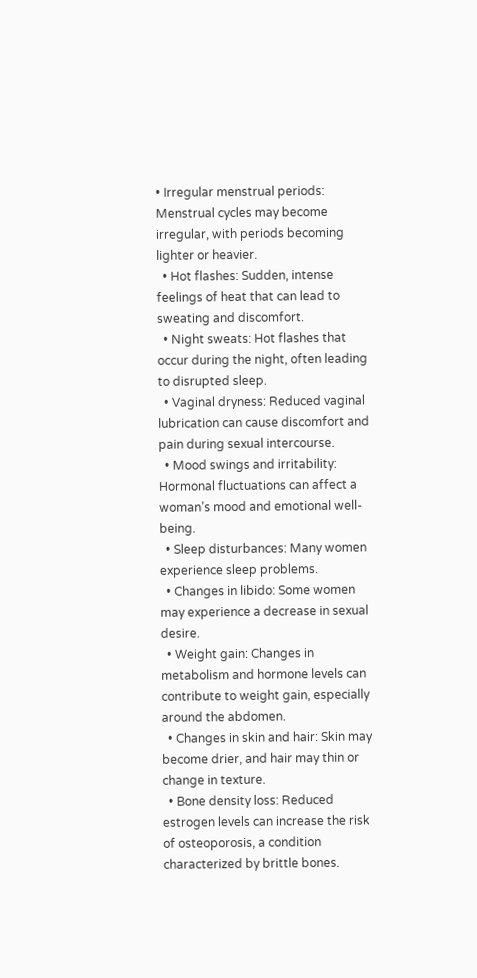• Irregular menstrual periods: Menstrual cycles may become irregular, with periods becoming lighter or heavier.
  • Hot flashes: Sudden, intense feelings of heat that can lead to sweating and discomfort.
  • Night sweats: Hot flashes that occur during the night, often leading to disrupted sleep.
  • Vaginal dryness: Reduced vaginal lubrication can cause discomfort and pain during sexual intercourse.
  • Mood swings and irritability: Hormonal fluctuations can affect a woman’s mood and emotional well-being.
  • Sleep disturbances: Many women experience sleep problems.
  • Changes in libido: Some women may experience a decrease in sexual desire.
  • Weight gain: Changes in metabolism and hormone levels can contribute to weight gain, especially around the abdomen.
  • Changes in skin and hair: Skin may become drier, and hair may thin or change in texture.
  • Bone density loss: Reduced estrogen levels can increase the risk of osteoporosis, a condition characterized by brittle bones.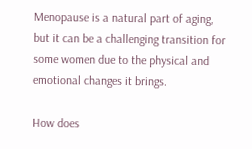Menopause is a natural part of aging, but it can be a challenging transition for some women due to the physical and emotional changes it brings.

How does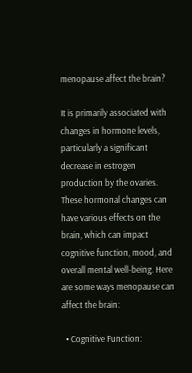menopause affect the brain?

It is primarily associated with changes in hormone levels, particularly a significant decrease in estrogen production by the ovaries. These hormonal changes can have various effects on the brain, which can impact cognitive function, mood, and overall mental well-being. Here are some ways menopause can affect the brain:

  • Cognitive Function: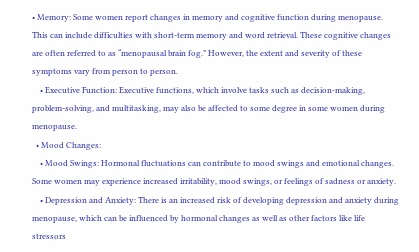• Memory: Some women report changes in memory and cognitive function during menopause. This can include difficulties with short-term memory and word retrieval. These cognitive changes are often referred to as “menopausal brain fog.” However, the extent and severity of these symptoms vary from person to person.
    • Executive Function: Executive functions, which involve tasks such as decision-making, problem-solving, and multitasking, may also be affected to some degree in some women during menopause.
  • Mood Changes:
    • Mood Swings: Hormonal fluctuations can contribute to mood swings and emotional changes. Some women may experience increased irritability, mood swings, or feelings of sadness or anxiety.
    • Depression and Anxiety: There is an increased risk of developing depression and anxiety during menopause, which can be influenced by hormonal changes as well as other factors like life stressors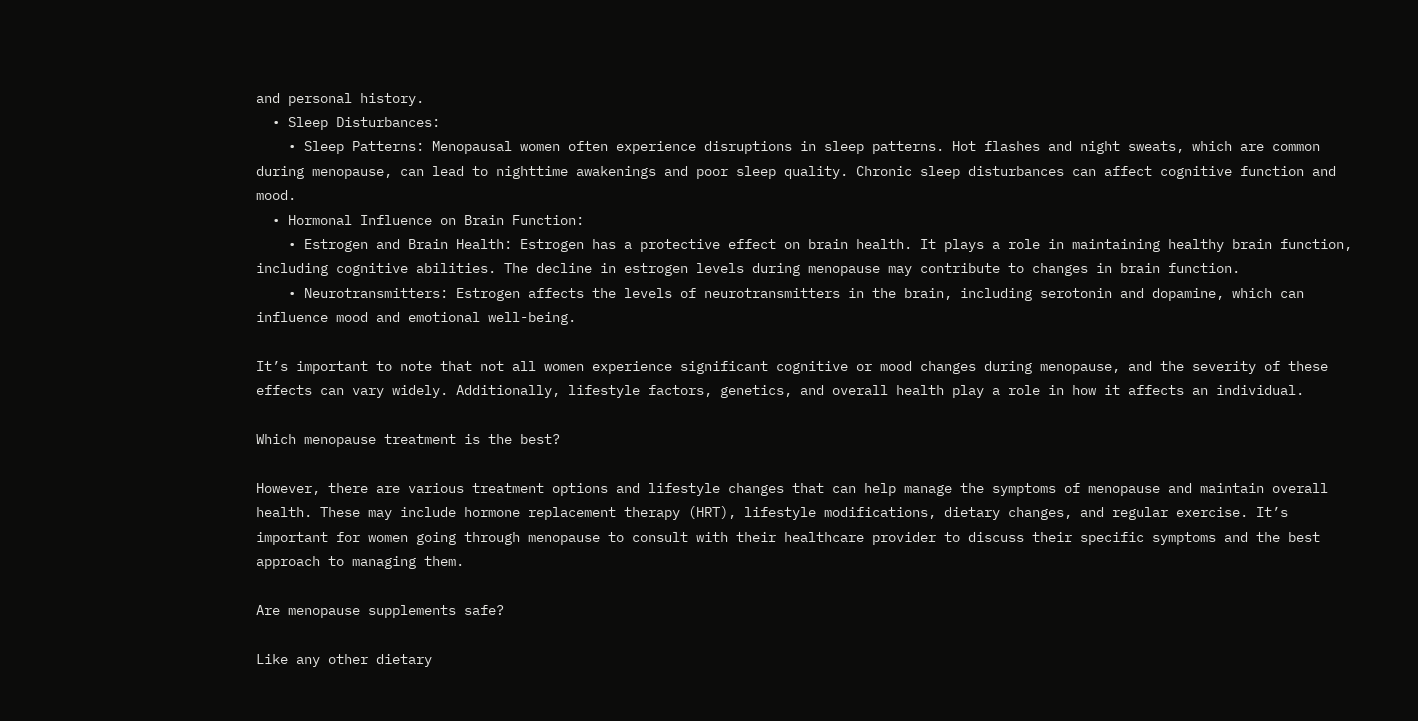and personal history.
  • Sleep Disturbances:
    • Sleep Patterns: Menopausal women often experience disruptions in sleep patterns. Hot flashes and night sweats, which are common during menopause, can lead to nighttime awakenings and poor sleep quality. Chronic sleep disturbances can affect cognitive function and mood.
  • Hormonal Influence on Brain Function:
    • Estrogen and Brain Health: Estrogen has a protective effect on brain health. It plays a role in maintaining healthy brain function, including cognitive abilities. The decline in estrogen levels during menopause may contribute to changes in brain function.
    • Neurotransmitters: Estrogen affects the levels of neurotransmitters in the brain, including serotonin and dopamine, which can influence mood and emotional well-being.

It’s important to note that not all women experience significant cognitive or mood changes during menopause, and the severity of these effects can vary widely. Additionally, lifestyle factors, genetics, and overall health play a role in how it affects an individual.

Which menopause treatment is the best?

However, there are various treatment options and lifestyle changes that can help manage the symptoms of menopause and maintain overall health. These may include hormone replacement therapy (HRT), lifestyle modifications, dietary changes, and regular exercise. It’s important for women going through menopause to consult with their healthcare provider to discuss their specific symptoms and the best approach to managing them.

Are menopause supplements safe?

Like any other dietary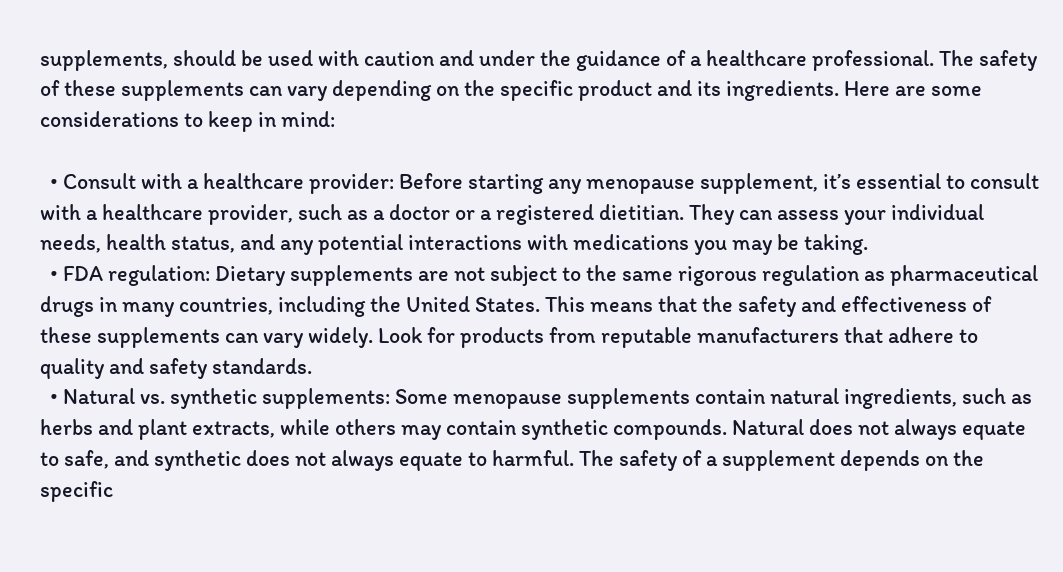supplements, should be used with caution and under the guidance of a healthcare professional. The safety of these supplements can vary depending on the specific product and its ingredients. Here are some considerations to keep in mind:

  • Consult with a healthcare provider: Before starting any menopause supplement, it’s essential to consult with a healthcare provider, such as a doctor or a registered dietitian. They can assess your individual needs, health status, and any potential interactions with medications you may be taking.
  • FDA regulation: Dietary supplements are not subject to the same rigorous regulation as pharmaceutical drugs in many countries, including the United States. This means that the safety and effectiveness of these supplements can vary widely. Look for products from reputable manufacturers that adhere to quality and safety standards.
  • Natural vs. synthetic supplements: Some menopause supplements contain natural ingredients, such as herbs and plant extracts, while others may contain synthetic compounds. Natural does not always equate to safe, and synthetic does not always equate to harmful. The safety of a supplement depends on the specific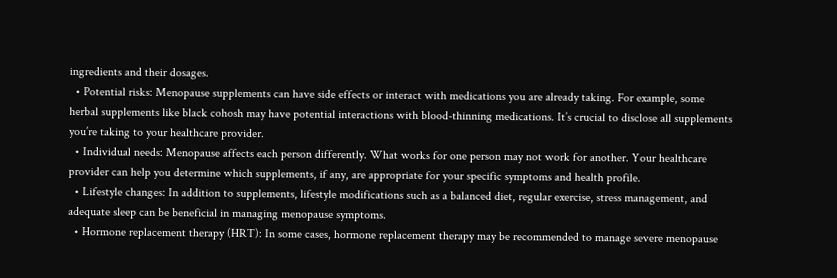ingredients and their dosages.
  • Potential risks: Menopause supplements can have side effects or interact with medications you are already taking. For example, some herbal supplements like black cohosh may have potential interactions with blood-thinning medications. It’s crucial to disclose all supplements you’re taking to your healthcare provider.
  • Individual needs: Menopause affects each person differently. What works for one person may not work for another. Your healthcare provider can help you determine which supplements, if any, are appropriate for your specific symptoms and health profile.
  • Lifestyle changes: In addition to supplements, lifestyle modifications such as a balanced diet, regular exercise, stress management, and adequate sleep can be beneficial in managing menopause symptoms.
  • Hormone replacement therapy (HRT): In some cases, hormone replacement therapy may be recommended to manage severe menopause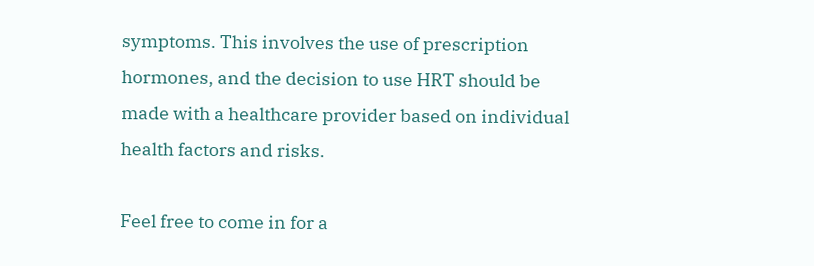symptoms. This involves the use of prescription hormones, and the decision to use HRT should be made with a healthcare provider based on individual health factors and risks.

Feel free to come in for a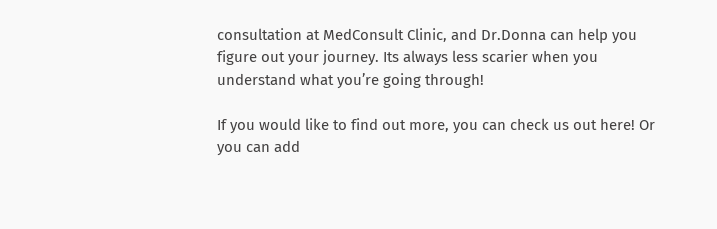consultation at MedConsult Clinic, and Dr.Donna can help you figure out your journey. Its always less scarier when you understand what you’re going through!

If you would like to find out more, you can check us out here! Or you can add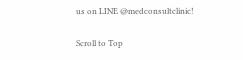us on LINE @medconsultclinic!

Scroll to Top